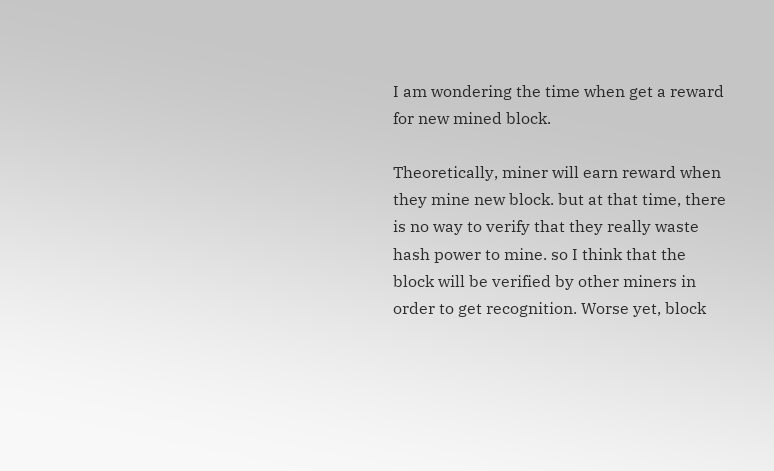I am wondering the time when get a reward for new mined block.

Theoretically, miner will earn reward when they mine new block. but at that time, there is no way to verify that they really waste hash power to mine. so I think that the block will be verified by other miners in order to get recognition. Worse yet, block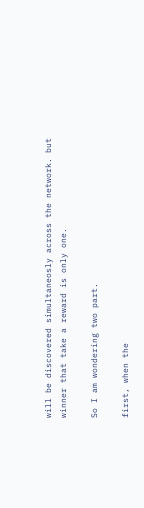will be discovered simultaneosly across the network. but winner that take a reward is only one.

So I am wondering two part.

first, when the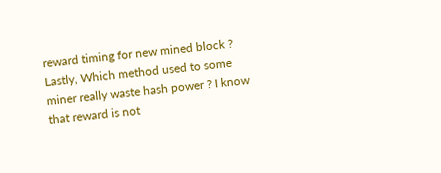reward timing for new mined block ? Lastly, Which method used to some miner really waste hash power ? I know that reward is not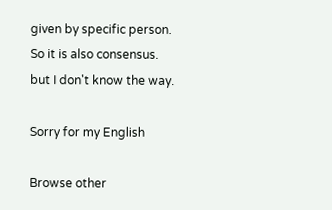given by specific person. So it is also consensus. but I don't know the way.

Sorry for my English

Browse other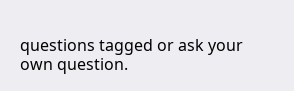questions tagged or ask your own question.